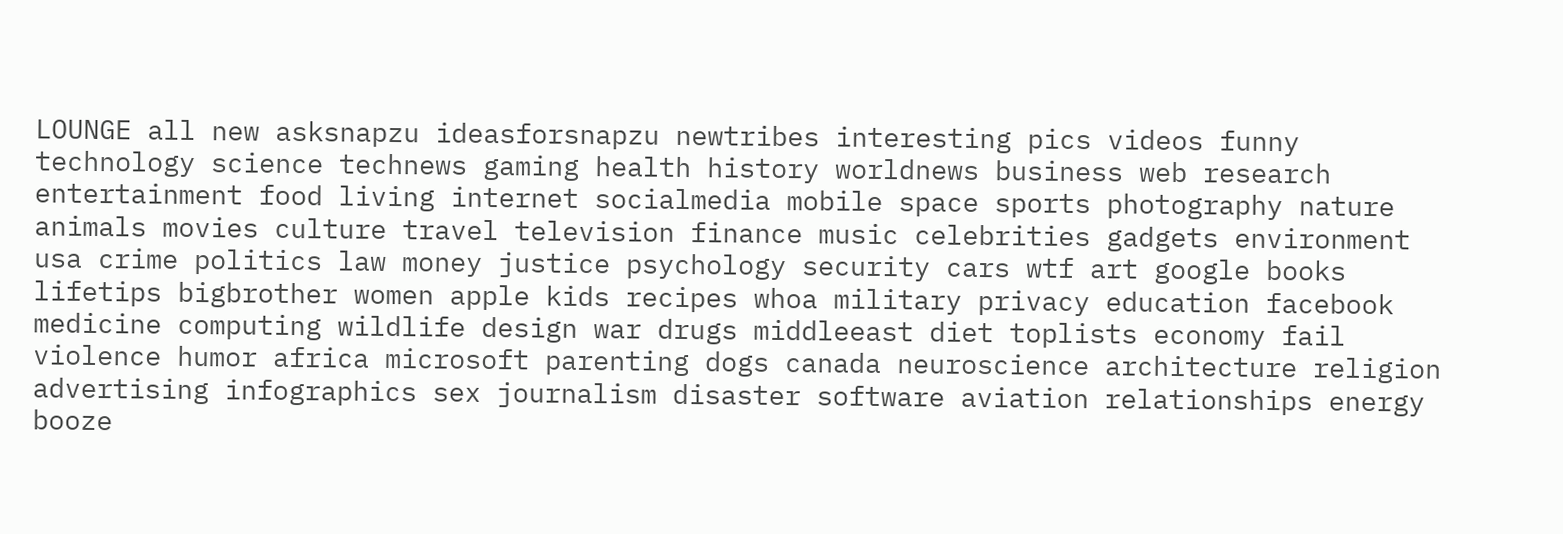LOUNGE all new asksnapzu ideasforsnapzu newtribes interesting pics videos funny technology science technews gaming health history worldnews business web research entertainment food living internet socialmedia mobile space sports photography nature animals movies culture travel television finance music celebrities gadgets environment usa crime politics law money justice psychology security cars wtf art google books lifetips bigbrother women apple kids recipes whoa military privacy education facebook medicine computing wildlife design war drugs middleeast diet toplists economy fail violence humor africa microsoft parenting dogs canada neuroscience architecture religion advertising infographics sex journalism disaster software aviation relationships energy booze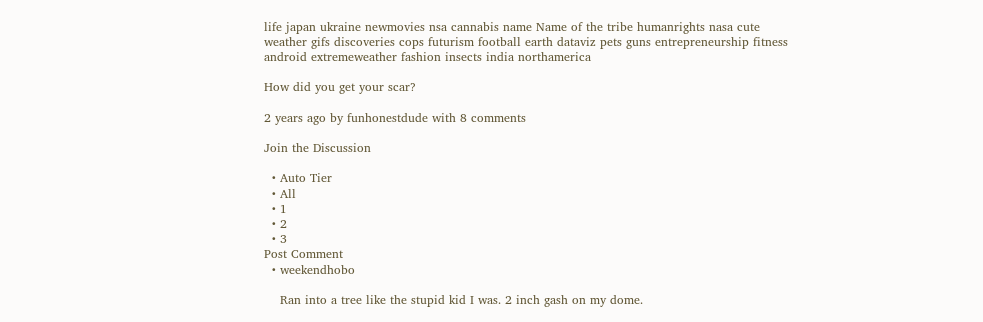life japan ukraine newmovies nsa cannabis name Name of the tribe humanrights nasa cute weather gifs discoveries cops futurism football earth dataviz pets guns entrepreneurship fitness android extremeweather fashion insects india northamerica

How did you get your scar?

2 years ago by funhonestdude with 8 comments

Join the Discussion

  • Auto Tier
  • All
  • 1
  • 2
  • 3
Post Comment
  • weekendhobo

    Ran into a tree like the stupid kid I was. 2 inch gash on my dome.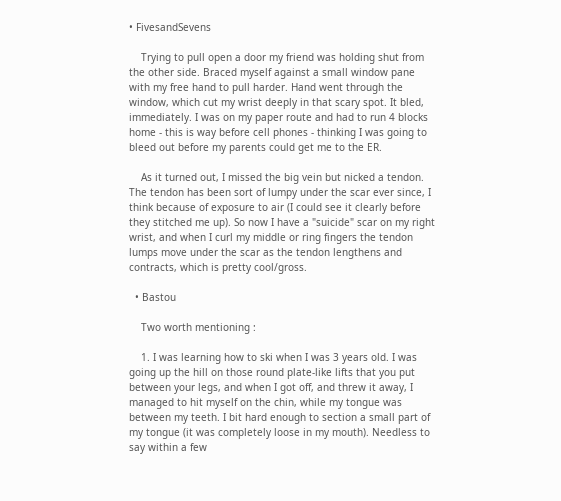• FivesandSevens

    Trying to pull open a door my friend was holding shut from the other side. Braced myself against a small window pane with my free hand to pull harder. Hand went through the window, which cut my wrist deeply in that scary spot. It bled, immediately. I was on my paper route and had to run 4 blocks home - this is way before cell phones - thinking I was going to bleed out before my parents could get me to the ER.

    As it turned out, I missed the big vein but nicked a tendon. The tendon has been sort of lumpy under the scar ever since, I think because of exposure to air (I could see it clearly before they stitched me up). So now I have a "suicide" scar on my right wrist, and when I curl my middle or ring fingers the tendon lumps move under the scar as the tendon lengthens and contracts, which is pretty cool/gross.

  • Bastou

    Two worth mentioning :

    1. I was learning how to ski when I was 3 years old. I was going up the hill on those round plate-like lifts that you put between your legs, and when I got off, and threw it away, I managed to hit myself on the chin, while my tongue was between my teeth. I bit hard enough to section a small part of my tongue (it was completely loose in my mouth). Needless to say within a few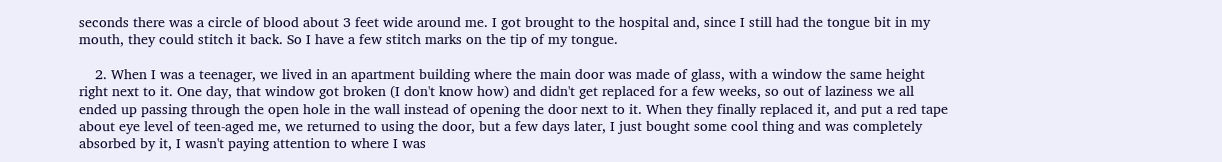seconds there was a circle of blood about 3 feet wide around me. I got brought to the hospital and, since I still had the tongue bit in my mouth, they could stitch it back. So I have a few stitch marks on the tip of my tongue.

    2. When I was a teenager, we lived in an apartment building where the main door was made of glass, with a window the same height right next to it. One day, that window got broken (I don't know how) and didn't get replaced for a few weeks, so out of laziness we all ended up passing through the open hole in the wall instead of opening the door next to it. When they finally replaced it, and put a red tape about eye level of teen-aged me, we returned to using the door, but a few days later, I just bought some cool thing and was completely absorbed by it, I wasn't paying attention to where I was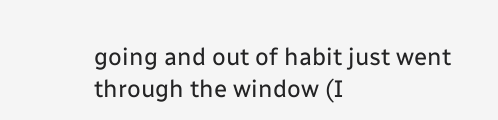going and out of habit just went through the window (I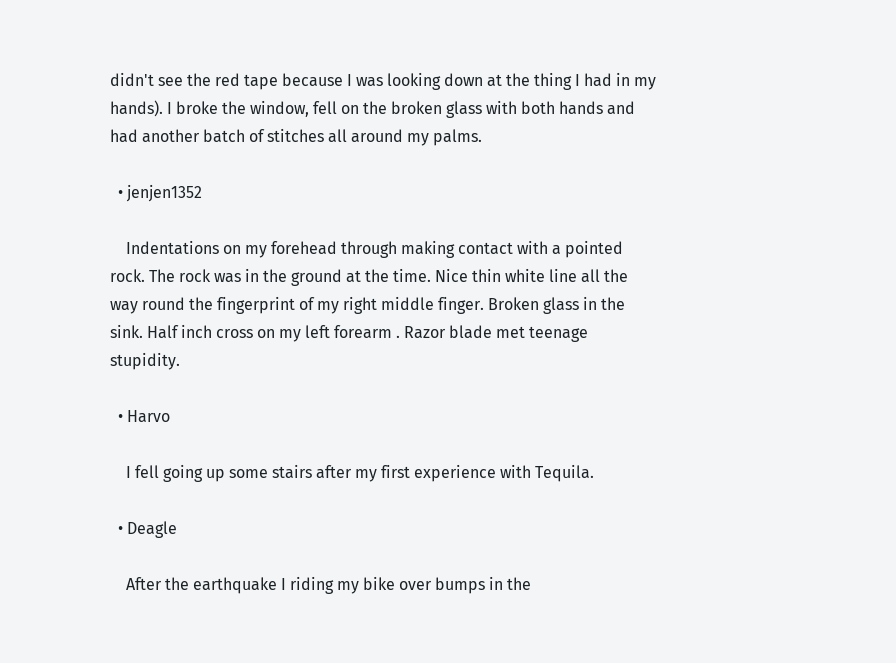didn't see the red tape because I was looking down at the thing I had in my hands). I broke the window, fell on the broken glass with both hands and had another batch of stitches all around my palms.

  • jenjen1352

    Indentations on my forehead through making contact with a pointed rock. The rock was in the ground at the time. Nice thin white line all the way round the fingerprint of my right middle finger. Broken glass in the sink. Half inch cross on my left forearm . Razor blade met teenage stupidity.

  • Harvo

    I fell going up some stairs after my first experience with Tequila.

  • Deagle

    After the earthquake I riding my bike over bumps in the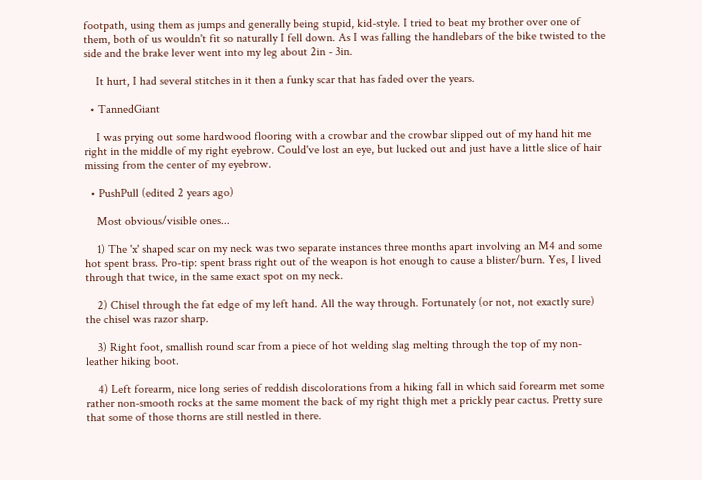footpath, using them as jumps and generally being stupid, kid-style. I tried to beat my brother over one of them, both of us wouldn't fit so naturally I fell down. As I was falling the handlebars of the bike twisted to the side and the brake lever went into my leg about 2in - 3in.

    It hurt, I had several stitches in it then a funky scar that has faded over the years.

  • TannedGiant

    I was prying out some hardwood flooring with a crowbar and the crowbar slipped out of my hand hit me right in the middle of my right eyebrow. Could've lost an eye, but lucked out and just have a little slice of hair missing from the center of my eyebrow.

  • PushPull (edited 2 years ago)

    Most obvious/visible ones...

    1) The 'x' shaped scar on my neck was two separate instances three months apart involving an M4 and some hot spent brass. Pro-tip: spent brass right out of the weapon is hot enough to cause a blister/burn. Yes, I lived through that twice, in the same exact spot on my neck.

    2) Chisel through the fat edge of my left hand. All the way through. Fortunately (or not, not exactly sure) the chisel was razor sharp.

    3) Right foot, smallish round scar from a piece of hot welding slag melting through the top of my non-leather hiking boot.

    4) Left forearm, nice long series of reddish discolorations from a hiking fall in which said forearm met some rather non-smooth rocks at the same moment the back of my right thigh met a prickly pear cactus. Pretty sure that some of those thorns are still nestled in there.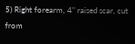5) Right forearm, 4" raised scar, cut from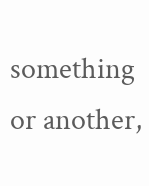something or another,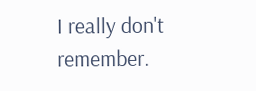I really don't remember.